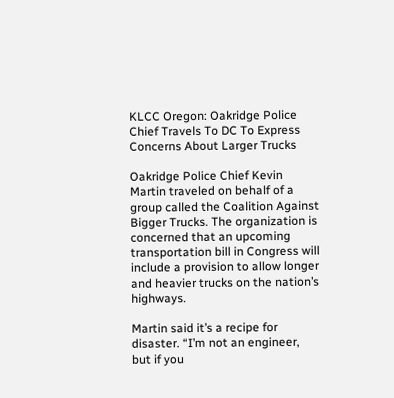KLCC Oregon: Oakridge Police Chief Travels To DC To Express Concerns About Larger Trucks

Oakridge Police Chief Kevin Martin traveled on behalf of a group called the Coalition Against Bigger Trucks. The organization is concerned that an upcoming transportation bill in Congress will include a provision to allow longer and heavier trucks on the nation’s highways.

Martin said it’s a recipe for disaster. “I’m not an engineer, but if you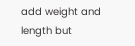add weight and length but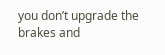you don’t upgrade the brakes and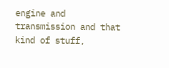engine and transmission and that kind of stuff,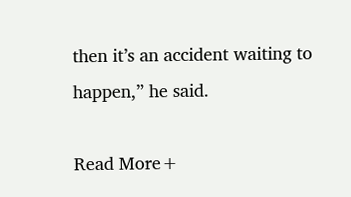then it’s an accident waiting to happen,” he said.

Read More+